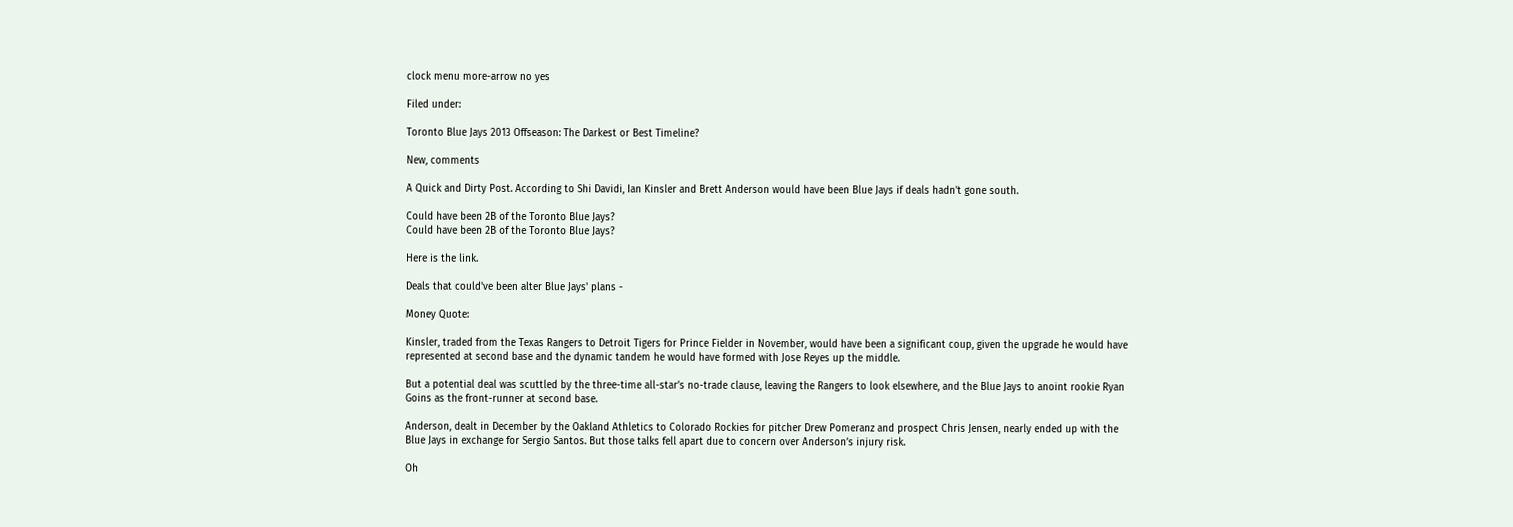clock menu more-arrow no yes

Filed under:

Toronto Blue Jays 2013 Offseason: The Darkest or Best Timeline?

New, comments

A Quick and Dirty Post. According to Shi Davidi, Ian Kinsler and Brett Anderson would have been Blue Jays if deals hadn't gone south.

Could have been 2B of the Toronto Blue Jays?
Could have been 2B of the Toronto Blue Jays?

Here is the link.

Deals that could've been alter Blue Jays' plans -

Money Quote:

Kinsler, traded from the Texas Rangers to Detroit Tigers for Prince Fielder in November, would have been a significant coup, given the upgrade he would have represented at second base and the dynamic tandem he would have formed with Jose Reyes up the middle.

But a potential deal was scuttled by the three-time all-star’s no-trade clause, leaving the Rangers to look elsewhere, and the Blue Jays to anoint rookie Ryan Goins as the front-runner at second base.

Anderson, dealt in December by the Oakland Athletics to Colorado Rockies for pitcher Drew Pomeranz and prospect Chris Jensen, nearly ended up with the Blue Jays in exchange for Sergio Santos. But those talks fell apart due to concern over Anderson’s injury risk.

Oh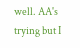well. AA's trying but I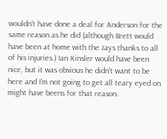wouldn't have done a deal for Anderson for the same reason as he did (although Brett would have been at home with the Jays thanks to all of his injuries.) Ian Kinsler would have been nice, but it was obvious he didn't want to be here and I'm not going to get all teary eyed on might have beens for that reason.